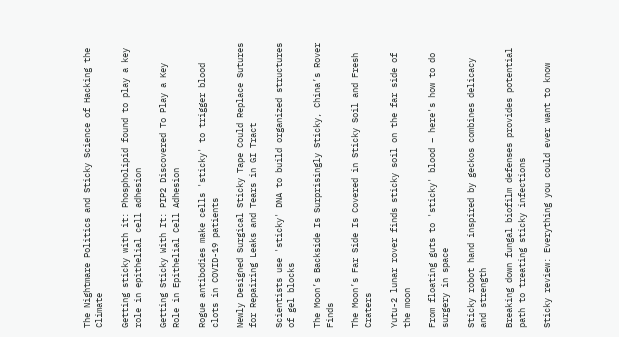The Nightmare Politics and Sticky Science of Hacking the Climate

Getting sticky with it: Phospholipid found to play a key role in epithelial cell adhesion

Getting Sticky With It: PIP2 Discovered To Play a Key Role in Epithelial Cell Adhesion

Rogue antibodies make cells 'sticky' to trigger blood clots in COVID-19 patients

Newly Designed Surgical Sticky Tape Could Replace Sutures for Repairing Leaks and Tears in GI Tract

Scientists use 'sticky' DNA to build organized structures of gel blocks

The Moon’s Backside Is Surprisingly Sticky, China’s Rover Finds

The Moon’s Far Side Is Covered in Sticky Soil and Fresh Craters

Yutu-2 lunar rover finds sticky soil on the far side of the moon

From floating guts to 'sticky' blood – here's how to do surgery in space

Sticky robot hand inspired by geckos combines delicacy and strength

Breaking down fungal biofilm defenses provides potential path to treating sticky infections

Sticky review: Everything you could ever want to know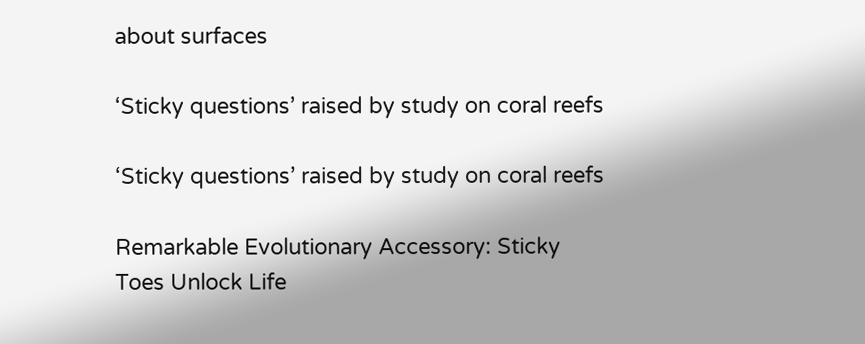about surfaces

‘Sticky questions’ raised by study on coral reefs

‘Sticky questions’ raised by study on coral reefs

Remarkable Evolutionary Accessory: Sticky Toes Unlock Life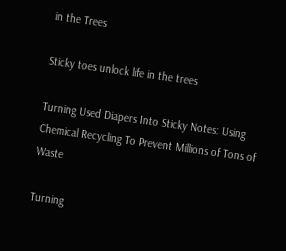in the Trees

Sticky toes unlock life in the trees

Turning Used Diapers Into Sticky Notes: Using Chemical Recycling To Prevent Millions of Tons of Waste

Turning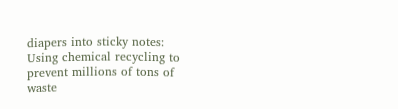diapers into sticky notes: Using chemical recycling to prevent millions of tons of waste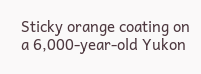Sticky orange coating on a 6,000-year-old Yukon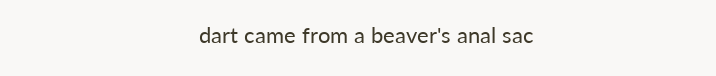dart came from a beaver's anal sac